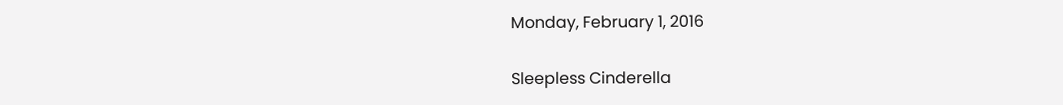Monday, February 1, 2016

Sleepless Cinderella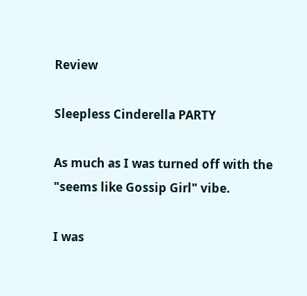Review

Sleepless Cinderella PARTY

As much as I was turned off with the "seems like Gossip Girl" vibe.

I was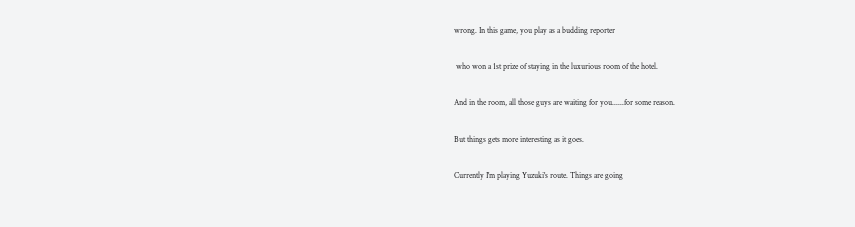wrong. In this game, you play as a budding reporter

 who won a 1st prize of staying in the luxurious room of the hotel.

And in the room, all those guys are waiting for you......for some reason.

But things gets more interesting as it goes.

Currently I'm playing Yuzuki's route. Things are going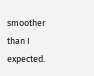smoother than I expected.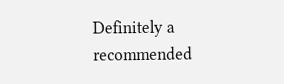Definitely a recommended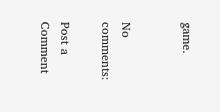game.


No comments:

Post a Comment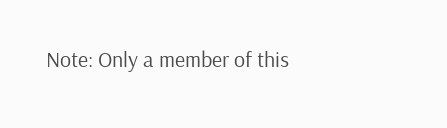Note: Only a member of this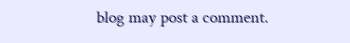blog may post a comment.